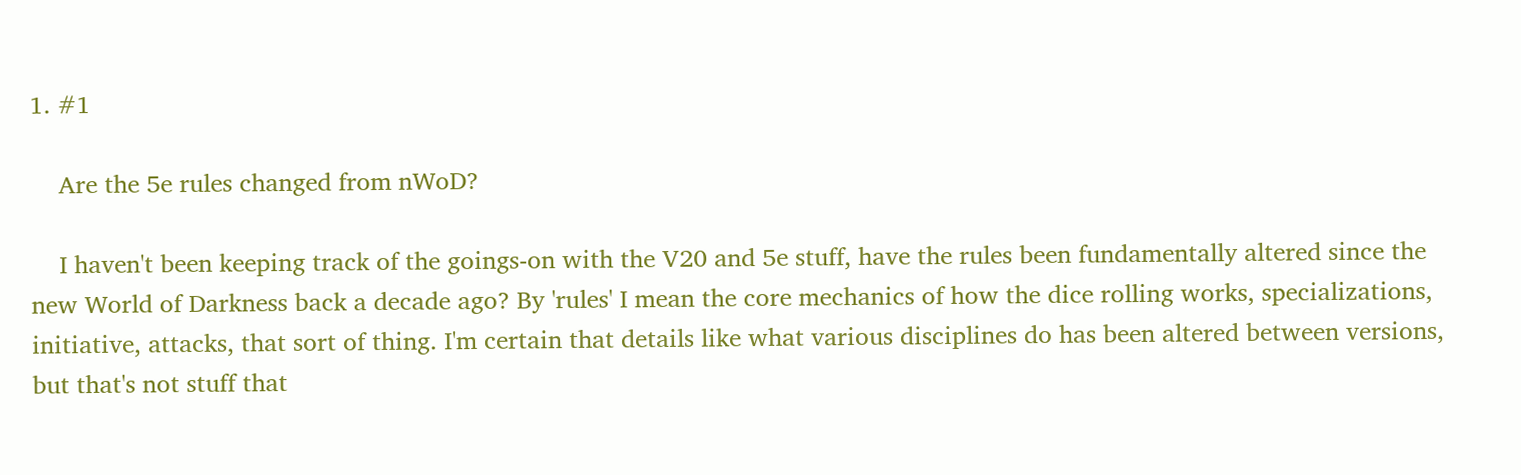1. #1

    Are the 5e rules changed from nWoD?

    I haven't been keeping track of the goings-on with the V20 and 5e stuff, have the rules been fundamentally altered since the new World of Darkness back a decade ago? By 'rules' I mean the core mechanics of how the dice rolling works, specializations, initiative, attacks, that sort of thing. I'm certain that details like what various disciplines do has been altered between versions, but that's not stuff that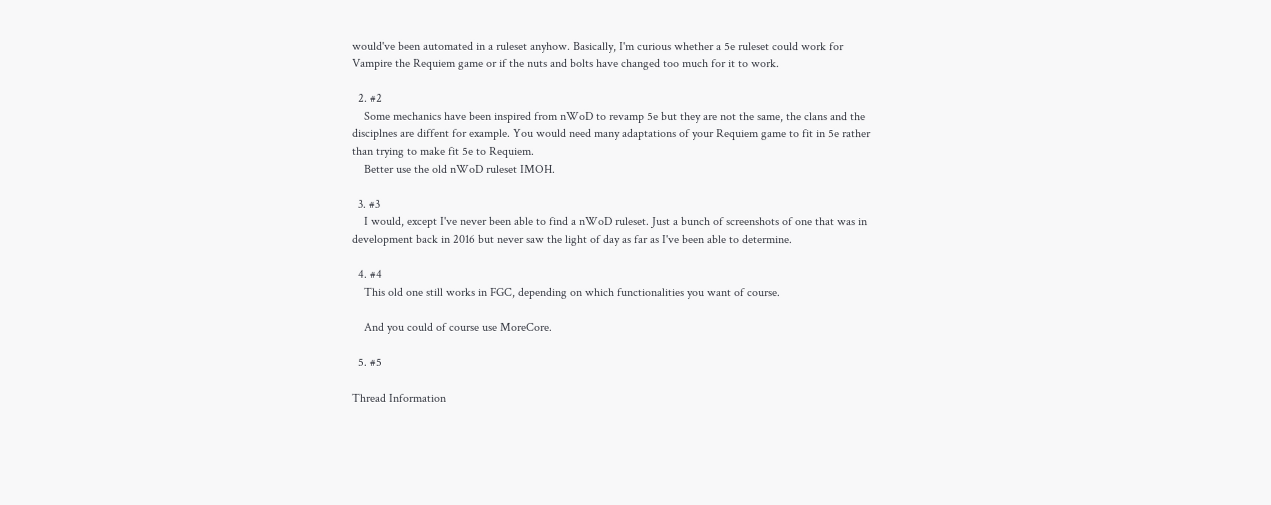would've been automated in a ruleset anyhow. Basically, I'm curious whether a 5e ruleset could work for Vampire the Requiem game or if the nuts and bolts have changed too much for it to work.

  2. #2
    Some mechanics have been inspired from nWoD to revamp 5e but they are not the same, the clans and the disciplnes are diffent for example. You would need many adaptations of your Requiem game to fit in 5e rather than trying to make fit 5e to Requiem.
    Better use the old nWoD ruleset IMOH.

  3. #3
    I would, except I've never been able to find a nWoD ruleset. Just a bunch of screenshots of one that was in development back in 2016 but never saw the light of day as far as I've been able to determine.

  4. #4
    This old one still works in FGC, depending on which functionalities you want of course.

    And you could of course use MoreCore.

  5. #5

Thread Information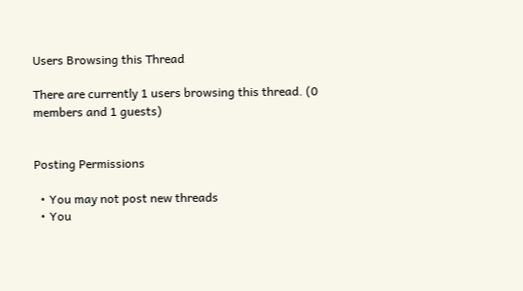Users Browsing this Thread

There are currently 1 users browsing this thread. (0 members and 1 guests)


Posting Permissions

  • You may not post new threads
  • You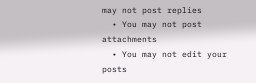may not post replies
  • You may not post attachments
  • You may not edit your posts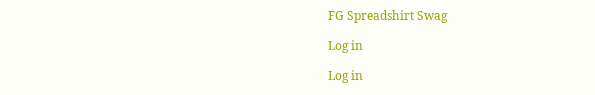FG Spreadshirt Swag

Log in

Log in